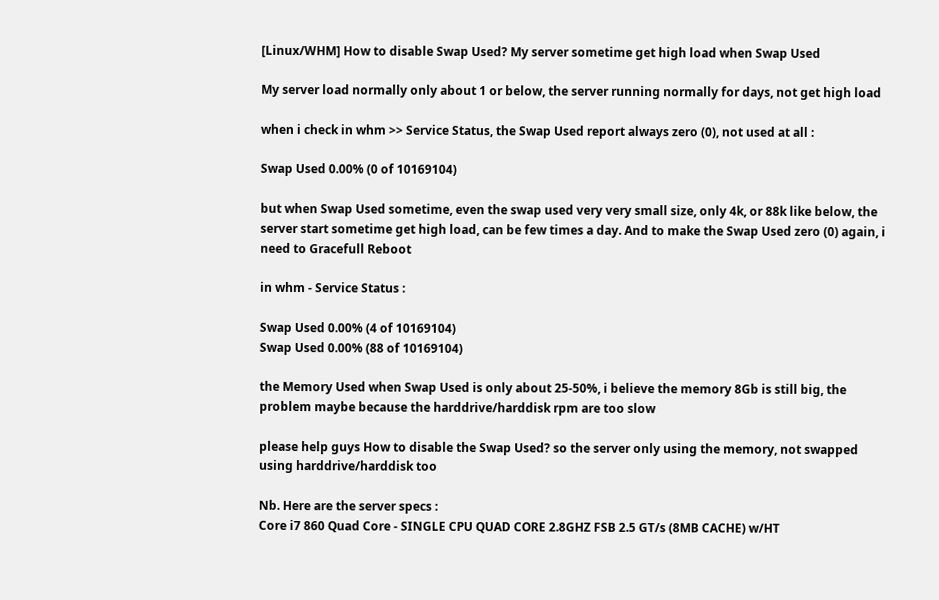[Linux/WHM] How to disable Swap Used? My server sometime get high load when Swap Used

My server load normally only about 1 or below, the server running normally for days, not get high load

when i check in whm >> Service Status, the Swap Used report always zero (0), not used at all :

Swap Used 0.00% (0 of 10169104)

but when Swap Used sometime, even the swap used very very small size, only 4k, or 88k like below, the server start sometime get high load, can be few times a day. And to make the Swap Used zero (0) again, i need to Gracefull Reboot

in whm - Service Status :

Swap Used 0.00% (4 of 10169104)
Swap Used 0.00% (88 of 10169104)

the Memory Used when Swap Used is only about 25-50%, i believe the memory 8Gb is still big, the problem maybe because the harddrive/harddisk rpm are too slow

please help guys How to disable the Swap Used? so the server only using the memory, not swapped using harddrive/harddisk too

Nb. Here are the server specs :
Core i7 860 Quad Core - SINGLE CPU QUAD CORE 2.8GHZ FSB 2.5 GT/s (8MB CACHE) w/HT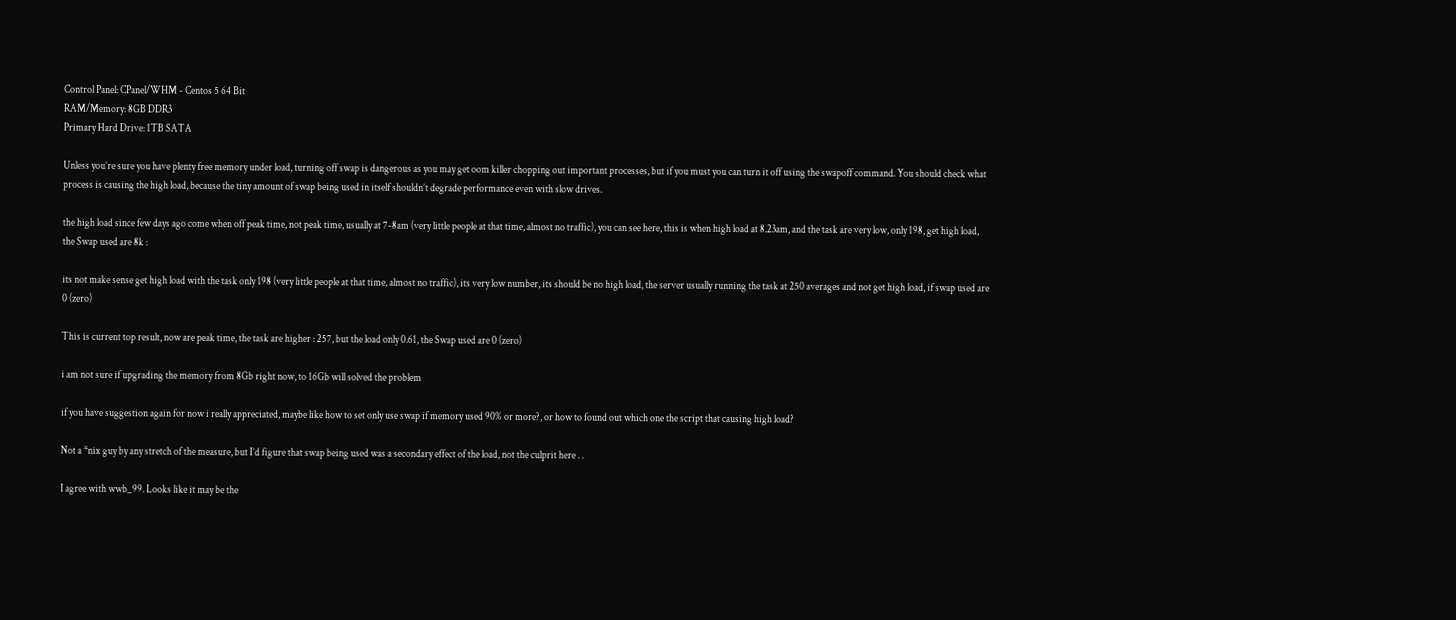Control Panel: CPanel/WHM - Centos 5 64 Bit
RAM/Memory: 8GB DDR3
Primary Hard Drive: 1TB SATA

Unless you’re sure you have plenty free memory under load, turning off swap is dangerous as you may get oom killer chopping out important processes, but if you must you can turn it off using the swapoff command. You should check what process is causing the high load, because the tiny amount of swap being used in itself shouldn’t degrade performance even with slow drives.

the high load since few days ago come when off peak time, not peak time, usually at 7-8am (very little people at that time, almost no traffic), you can see here, this is when high load at 8.23am, and the task are very low, only 198, get high load, the Swap used are 8k :

its not make sense get high load with the task only 198 (very little people at that time, almost no traffic), its very low number, its should be no high load, the server usually running the task at 250 averages and not get high load, if swap used are 0 (zero)

This is current top result, now are peak time, the task are higher : 257, but the load only 0.61, the Swap used are 0 (zero)

i am not sure if upgrading the memory from 8Gb right now, to 16Gb will solved the problem

if you have suggestion again for now i really appreciated, maybe like how to set only use swap if memory used 90% or more?, or how to found out which one the script that causing high load?

Not a *nix guy by any stretch of the measure, but I’d figure that swap being used was a secondary effect of the load, not the culprit here . .

I agree with wwb_99. Looks like it may be the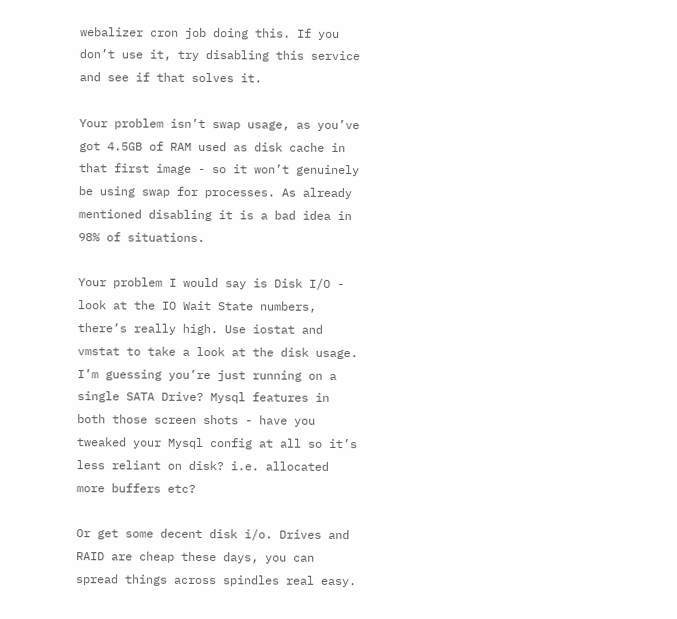webalizer cron job doing this. If you don’t use it, try disabling this service and see if that solves it.

Your problem isn’t swap usage, as you’ve got 4.5GB of RAM used as disk cache in that first image - so it won’t genuinely be using swap for processes. As already mentioned disabling it is a bad idea in 98% of situations.

Your problem I would say is Disk I/O - look at the IO Wait State numbers, there’s really high. Use iostat and vmstat to take a look at the disk usage. I’m guessing you’re just running on a single SATA Drive? Mysql features in both those screen shots - have you tweaked your Mysql config at all so it’s less reliant on disk? i.e. allocated more buffers etc?

Or get some decent disk i/o. Drives and RAID are cheap these days, you can spread things across spindles real easy.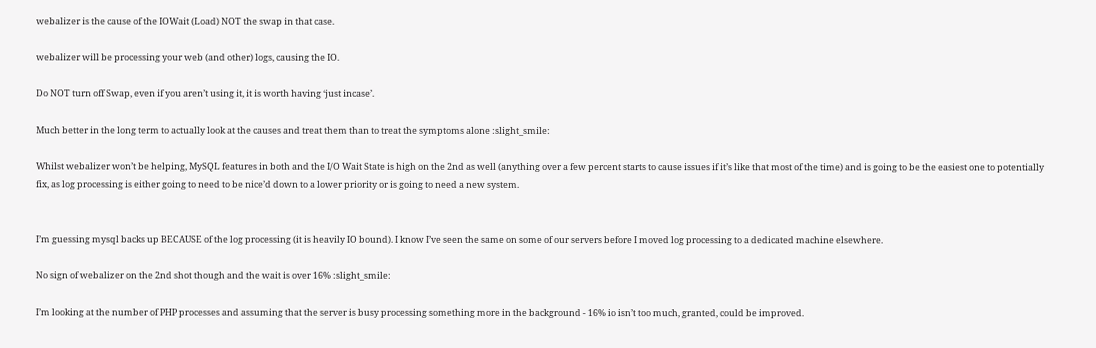webalizer is the cause of the IOWait (Load) NOT the swap in that case.

webalizer will be processing your web (and other) logs, causing the IO.

Do NOT turn off Swap, even if you aren’t using it, it is worth having ‘just incase’.

Much better in the long term to actually look at the causes and treat them than to treat the symptoms alone :slight_smile:

Whilst webalizer won’t be helping, MySQL features in both and the I/O Wait State is high on the 2nd as well (anything over a few percent starts to cause issues if it’s like that most of the time) and is going to be the easiest one to potentially fix, as log processing is either going to need to be nice’d down to a lower priority or is going to need a new system.


I’m guessing mysql backs up BECAUSE of the log processing (it is heavily IO bound). I know I’ve seen the same on some of our servers before I moved log processing to a dedicated machine elsewhere.

No sign of webalizer on the 2nd shot though and the wait is over 16% :slight_smile:

I’m looking at the number of PHP processes and assuming that the server is busy processing something more in the background - 16% io isn’t too much, granted, could be improved.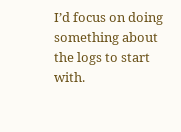I’d focus on doing something about the logs to start with.